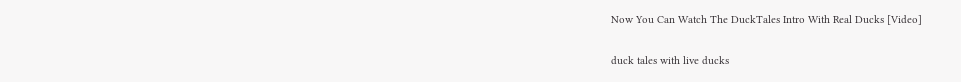Now You Can Watch The DuckTales Intro With Real Ducks [Video]

duck tales with live ducks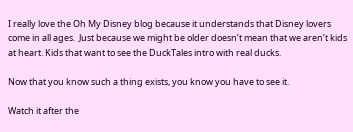I really love the Oh My Disney blog because it understands that Disney lovers come in all ages.  Just because we might be older doesn’t mean that we aren’t kids at heart. Kids that want to see the DuckTales intro with real ducks.

Now that you know such a thing exists, you know you have to see it.

Watch it after the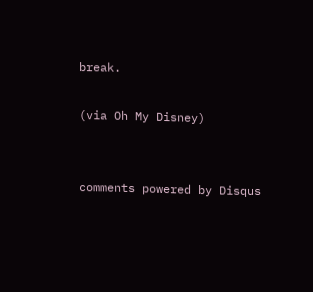break.

(via Oh My Disney)


comments powered by Disqus